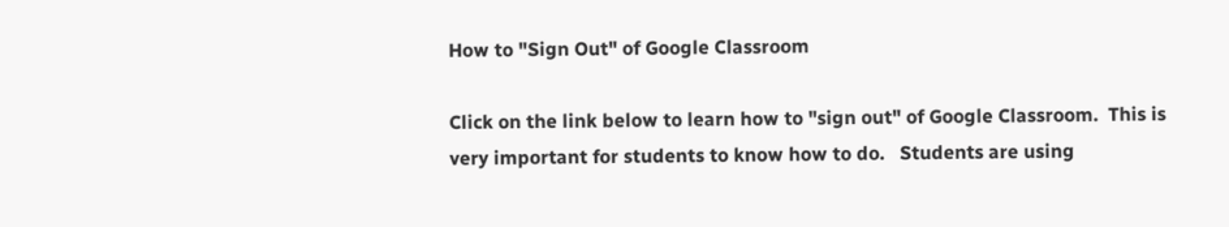How to "Sign Out" of Google Classroom

Click on the link below to learn how to "sign out" of Google Classroom.  This is very important for students to know how to do.   Students are using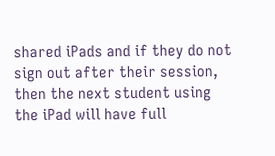shared iPads and if they do not sign out after their session, then the next student using the iPad will have full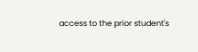access to the prior student's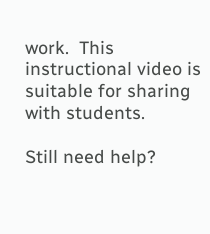work.  This instructional video is suitable for sharing with students.

Still need help?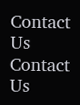Contact Us Contact Us